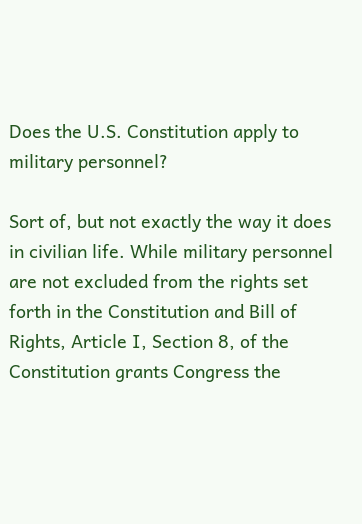Does the U.S. Constitution apply to military personnel?

Sort of, but not exactly the way it does in civilian life. While military personnel are not excluded from the rights set forth in the Constitution and Bill of Rights, Article I, Section 8, of the Constitution grants Congress the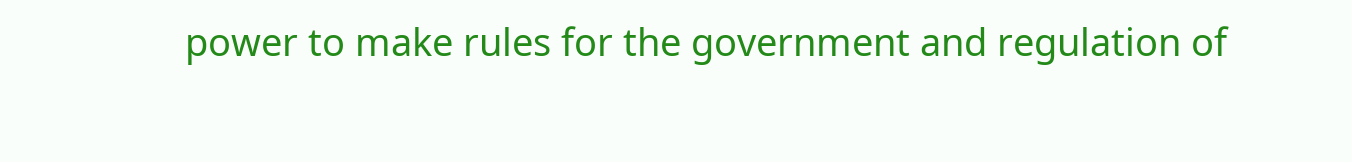power to make rules for the government and regulation of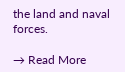the land and naval forces.

→ Read More